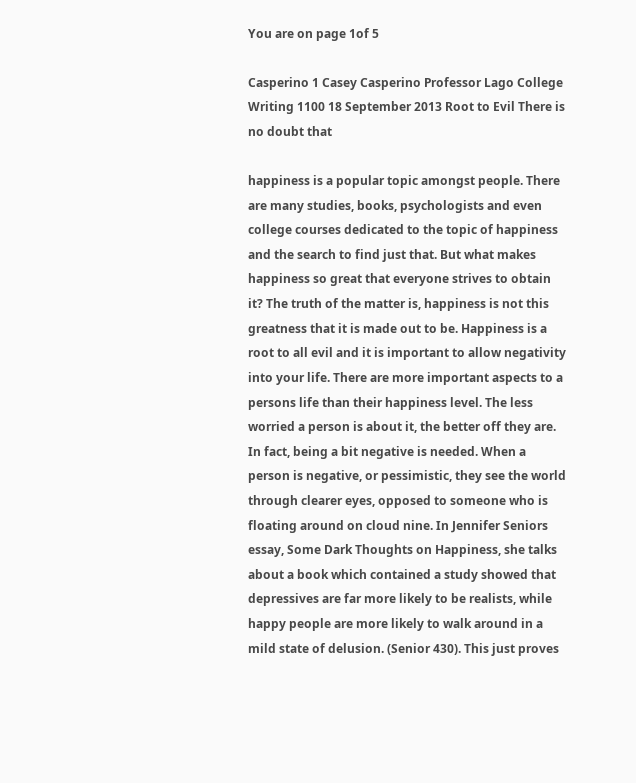You are on page 1of 5

Casperino 1 Casey Casperino Professor Lago College Writing 1100 18 September 2013 Root to Evil There is no doubt that

happiness is a popular topic amongst people. There are many studies, books, psychologists and even college courses dedicated to the topic of happiness and the search to find just that. But what makes happiness so great that everyone strives to obtain it? The truth of the matter is, happiness is not this greatness that it is made out to be. Happiness is a root to all evil and it is important to allow negativity into your life. There are more important aspects to a persons life than their happiness level. The less worried a person is about it, the better off they are. In fact, being a bit negative is needed. When a person is negative, or pessimistic, they see the world through clearer eyes, opposed to someone who is floating around on cloud nine. In Jennifer Seniors essay, Some Dark Thoughts on Happiness, she talks about a book which contained a study showed that depressives are far more likely to be realists, while happy people are more likely to walk around in a mild state of delusion. (Senior 430). This just proves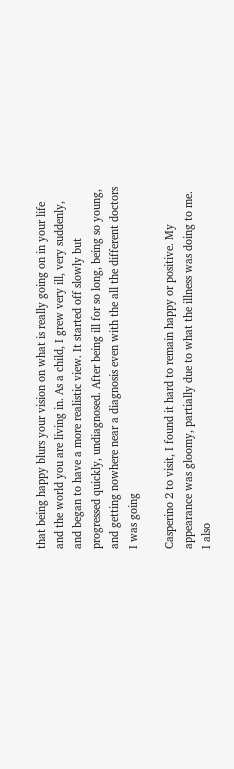that being happy blurs your vision on what is really going on in your life and the world you are living in. As a child, I grew very ill, very suddenly, and began to have a more realistic view. It started off slowly but progressed quickly, undiagnosed. After being ill for so long, being so young, and getting nowhere near a diagnosis even with the all the different doctors I was going

Casperino 2 to visit, I found it hard to remain happy or positive. My appearance was gloomy, partially due to what the illness was doing to me. I also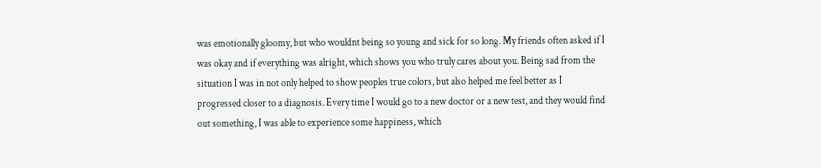was emotionally gloomy, but who wouldnt being so young and sick for so long. My friends often asked if I was okay and if everything was alright, which shows you who truly cares about you. Being sad from the situation I was in not only helped to show peoples true colors, but also helped me feel better as I progressed closer to a diagnosis. Every time I would go to a new doctor or a new test, and they would find out something, I was able to experience some happiness, which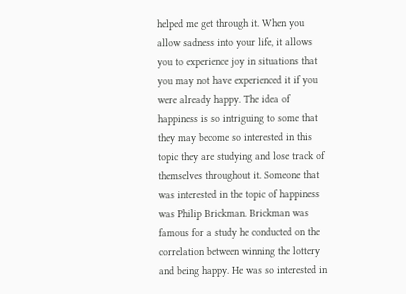helped me get through it. When you allow sadness into your life, it allows you to experience joy in situations that you may not have experienced it if you were already happy. The idea of happiness is so intriguing to some that they may become so interested in this topic they are studying and lose track of themselves throughout it. Someone that was interested in the topic of happiness was Philip Brickman. Brickman was famous for a study he conducted on the correlation between winning the lottery and being happy. He was so interested in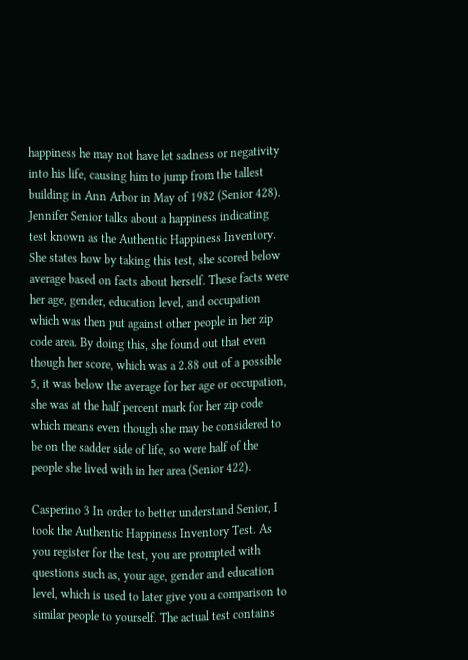happiness he may not have let sadness or negativity into his life, causing him to jump from the tallest building in Ann Arbor in May of 1982 (Senior 428). Jennifer Senior talks about a happiness indicating test known as the Authentic Happiness Inventory. She states how by taking this test, she scored below average based on facts about herself. These facts were her age, gender, education level, and occupation which was then put against other people in her zip code area. By doing this, she found out that even though her score, which was a 2.88 out of a possible 5, it was below the average for her age or occupation, she was at the half percent mark for her zip code which means even though she may be considered to be on the sadder side of life, so were half of the people she lived with in her area (Senior 422).

Casperino 3 In order to better understand Senior, I took the Authentic Happiness Inventory Test. As you register for the test, you are prompted with questions such as, your age, gender and education level, which is used to later give you a comparison to similar people to yourself. The actual test contains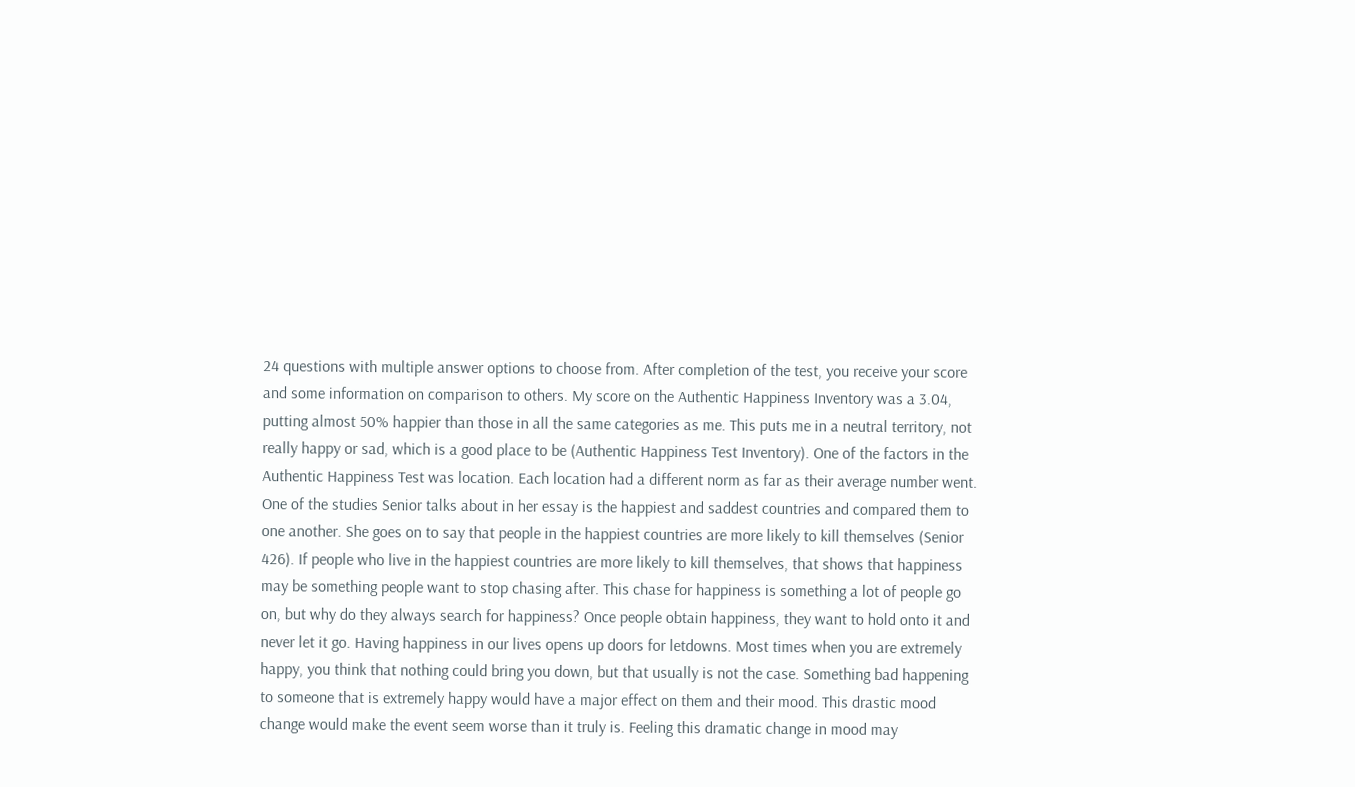24 questions with multiple answer options to choose from. After completion of the test, you receive your score and some information on comparison to others. My score on the Authentic Happiness Inventory was a 3.04, putting almost 50% happier than those in all the same categories as me. This puts me in a neutral territory, not really happy or sad, which is a good place to be (Authentic Happiness Test Inventory). One of the factors in the Authentic Happiness Test was location. Each location had a different norm as far as their average number went. One of the studies Senior talks about in her essay is the happiest and saddest countries and compared them to one another. She goes on to say that people in the happiest countries are more likely to kill themselves (Senior 426). If people who live in the happiest countries are more likely to kill themselves, that shows that happiness may be something people want to stop chasing after. This chase for happiness is something a lot of people go on, but why do they always search for happiness? Once people obtain happiness, they want to hold onto it and never let it go. Having happiness in our lives opens up doors for letdowns. Most times when you are extremely happy, you think that nothing could bring you down, but that usually is not the case. Something bad happening to someone that is extremely happy would have a major effect on them and their mood. This drastic mood change would make the event seem worse than it truly is. Feeling this dramatic change in mood may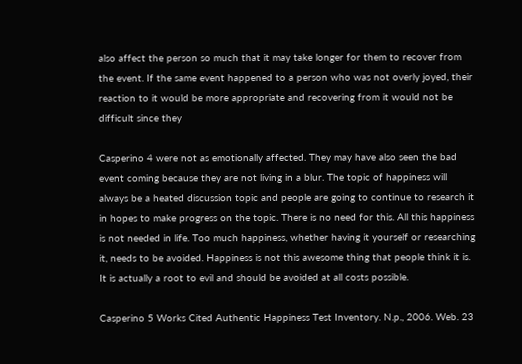also affect the person so much that it may take longer for them to recover from the event. If the same event happened to a person who was not overly joyed, their reaction to it would be more appropriate and recovering from it would not be difficult since they

Casperino 4 were not as emotionally affected. They may have also seen the bad event coming because they are not living in a blur. The topic of happiness will always be a heated discussion topic and people are going to continue to research it in hopes to make progress on the topic. There is no need for this. All this happiness is not needed in life. Too much happiness, whether having it yourself or researching it, needs to be avoided. Happiness is not this awesome thing that people think it is. It is actually a root to evil and should be avoided at all costs possible.

Casperino 5 Works Cited Authentic Happiness Test Inventory. N.p., 2006. Web. 23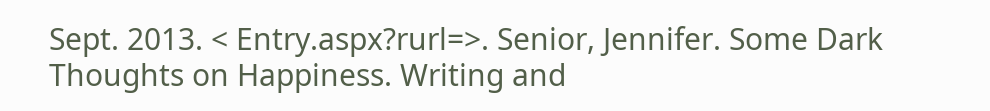Sept. 2013. < Entry.aspx?rurl=>. Senior, Jennifer. Some Dark Thoughts on Happiness. Writing and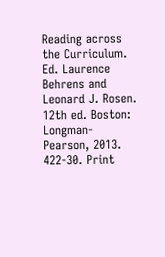Reading across the Curriculum. Ed. Laurence Behrens and Leonard J. Rosen. 12th ed. Boston: Longman-Pearson, 2013. 422-30. Print